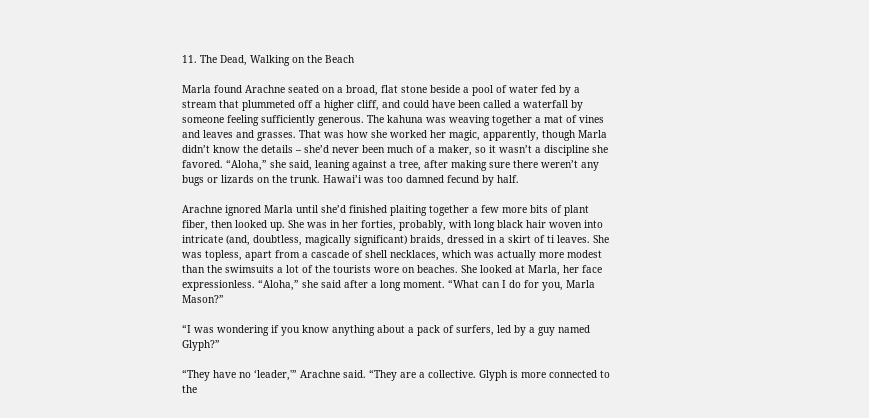11. The Dead, Walking on the Beach

Marla found Arachne seated on a broad, flat stone beside a pool of water fed by a stream that plummeted off a higher cliff, and could have been called a waterfall by someone feeling sufficiently generous. The kahuna was weaving together a mat of vines and leaves and grasses. That was how she worked her magic, apparently, though Marla didn’t know the details – she’d never been much of a maker, so it wasn’t a discipline she favored. “Aloha,” she said, leaning against a tree, after making sure there weren’t any bugs or lizards on the trunk. Hawai’i was too damned fecund by half.

Arachne ignored Marla until she’d finished plaiting together a few more bits of plant fiber, then looked up. She was in her forties, probably, with long black hair woven into intricate (and, doubtless, magically significant) braids, dressed in a skirt of ti leaves. She was topless, apart from a cascade of shell necklaces, which was actually more modest than the swimsuits a lot of the tourists wore on beaches. She looked at Marla, her face expressionless. “Aloha,” she said after a long moment. “What can I do for you, Marla Mason?”

“I was wondering if you know anything about a pack of surfers, led by a guy named Glyph?”

“They have no ‘leader,'” Arachne said. “They are a collective. Glyph is more connected to the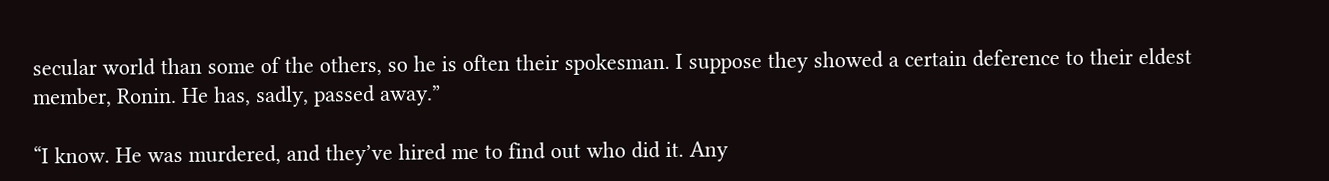secular world than some of the others, so he is often their spokesman. I suppose they showed a certain deference to their eldest member, Ronin. He has, sadly, passed away.”

“I know. He was murdered, and they’ve hired me to find out who did it. Any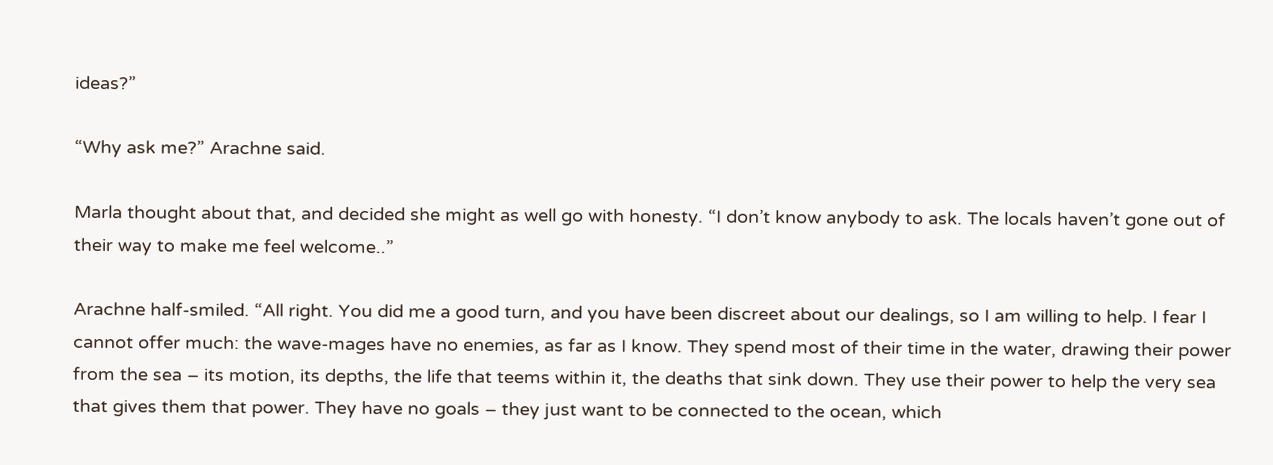ideas?”

“Why ask me?” Arachne said.

Marla thought about that, and decided she might as well go with honesty. “I don’t know anybody to ask. The locals haven’t gone out of their way to make me feel welcome..”

Arachne half-smiled. “All right. You did me a good turn, and you have been discreet about our dealings, so I am willing to help. I fear I cannot offer much: the wave-mages have no enemies, as far as I know. They spend most of their time in the water, drawing their power from the sea – its motion, its depths, the life that teems within it, the deaths that sink down. They use their power to help the very sea that gives them that power. They have no goals – they just want to be connected to the ocean, which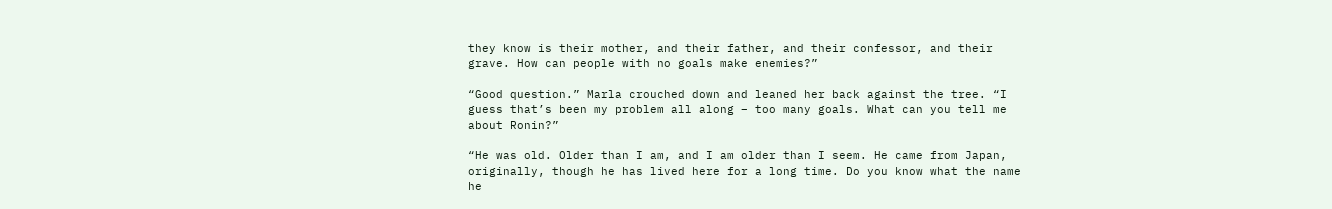they know is their mother, and their father, and their confessor, and their grave. How can people with no goals make enemies?”

“Good question.” Marla crouched down and leaned her back against the tree. “I guess that’s been my problem all along – too many goals. What can you tell me about Ronin?”

“He was old. Older than I am, and I am older than I seem. He came from Japan, originally, though he has lived here for a long time. Do you know what the name he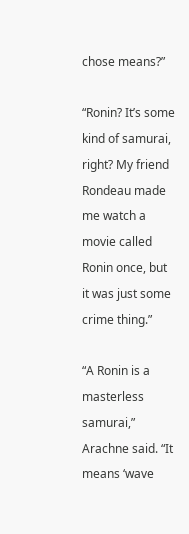chose means?”

“Ronin? It’s some kind of samurai, right? My friend Rondeau made me watch a movie called Ronin once, but it was just some crime thing.”

“A Ronin is a masterless samurai,” Arachne said. “It means ‘wave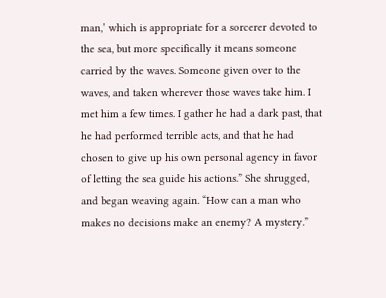man,’ which is appropriate for a sorcerer devoted to the sea, but more specifically it means someone carried by the waves. Someone given over to the waves, and taken wherever those waves take him. I met him a few times. I gather he had a dark past, that he had performed terrible acts, and that he had chosen to give up his own personal agency in favor of letting the sea guide his actions.” She shrugged, and began weaving again. “How can a man who makes no decisions make an enemy? A mystery.”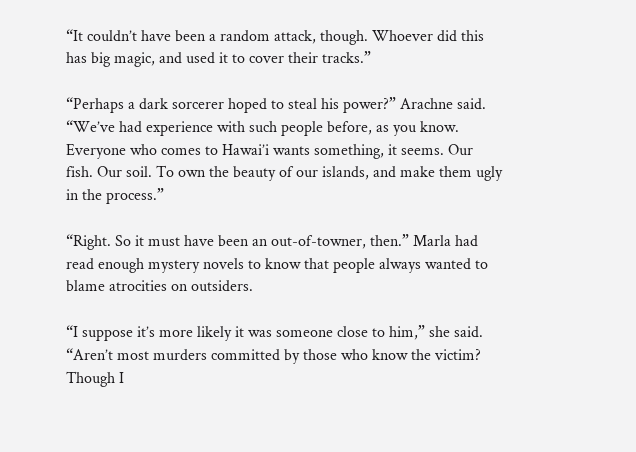“It couldn’t have been a random attack, though. Whoever did this has big magic, and used it to cover their tracks.”

“Perhaps a dark sorcerer hoped to steal his power?” Arachne said. “We’ve had experience with such people before, as you know. Everyone who comes to Hawai’i wants something, it seems. Our fish. Our soil. To own the beauty of our islands, and make them ugly in the process.”

“Right. So it must have been an out-of-towner, then.” Marla had read enough mystery novels to know that people always wanted to blame atrocities on outsiders.

“I suppose it’s more likely it was someone close to him,” she said. “Aren’t most murders committed by those who know the victim? Though I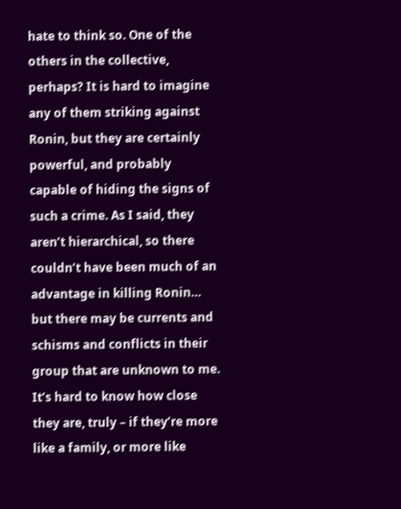hate to think so. One of the others in the collective, perhaps? It is hard to imagine any of them striking against Ronin, but they are certainly powerful, and probably capable of hiding the signs of such a crime. As I said, they aren’t hierarchical, so there couldn’t have been much of an advantage in killing Ronin… but there may be currents and schisms and conflicts in their group that are unknown to me. It’s hard to know how close they are, truly – if they’re more like a family, or more like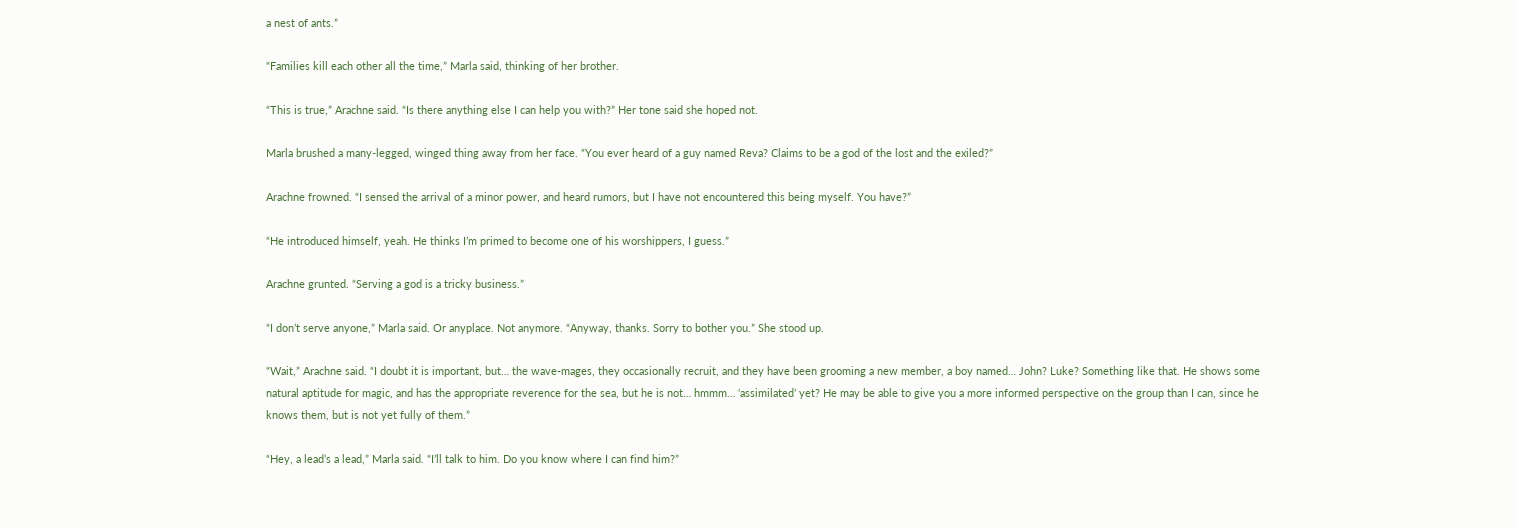a nest of ants.”

“Families kill each other all the time,” Marla said, thinking of her brother.

“This is true,” Arachne said. “Is there anything else I can help you with?” Her tone said she hoped not.

Marla brushed a many-legged, winged thing away from her face. “You ever heard of a guy named Reva? Claims to be a god of the lost and the exiled?”

Arachne frowned. “I sensed the arrival of a minor power, and heard rumors, but I have not encountered this being myself. You have?”

“He introduced himself, yeah. He thinks I’m primed to become one of his worshippers, I guess.”

Arachne grunted. “Serving a god is a tricky business.”

“I don’t serve anyone,” Marla said. Or anyplace. Not anymore. “Anyway, thanks. Sorry to bother you.” She stood up.

“Wait,” Arachne said. “I doubt it is important, but… the wave-mages, they occasionally recruit, and they have been grooming a new member, a boy named… John? Luke? Something like that. He shows some natural aptitude for magic, and has the appropriate reverence for the sea, but he is not… hmmm… ‘assimilated’ yet? He may be able to give you a more informed perspective on the group than I can, since he knows them, but is not yet fully of them.”

“Hey, a lead’s a lead,” Marla said. “I’ll talk to him. Do you know where I can find him?”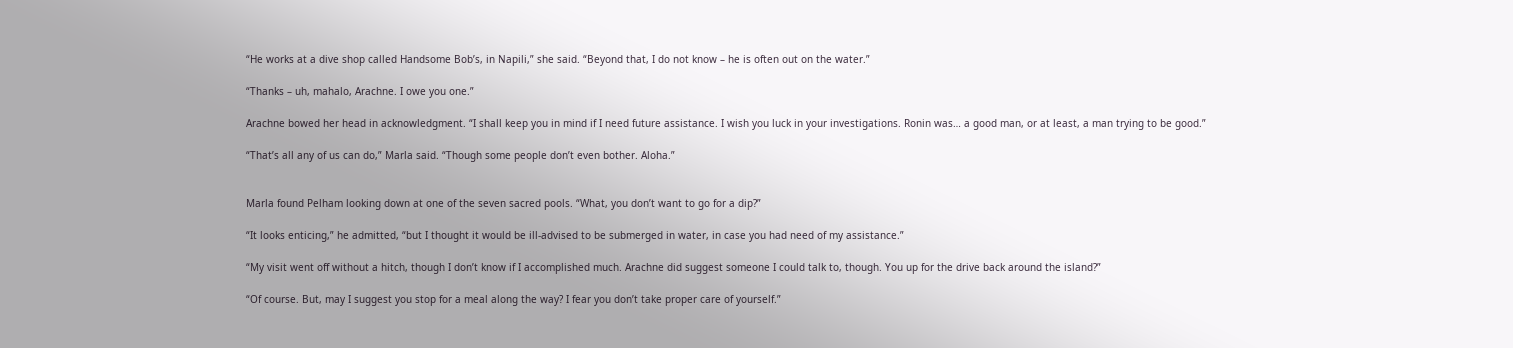“He works at a dive shop called Handsome Bob’s, in Napili,” she said. “Beyond that, I do not know – he is often out on the water.”

“Thanks – uh, mahalo, Arachne. I owe you one.”

Arachne bowed her head in acknowledgment. “I shall keep you in mind if I need future assistance. I wish you luck in your investigations. Ronin was… a good man, or at least, a man trying to be good.”

“That’s all any of us can do,” Marla said. “Though some people don’t even bother. Aloha.”


Marla found Pelham looking down at one of the seven sacred pools. “What, you don’t want to go for a dip?”

“It looks enticing,” he admitted, “but I thought it would be ill-advised to be submerged in water, in case you had need of my assistance.”

“My visit went off without a hitch, though I don’t know if I accomplished much. Arachne did suggest someone I could talk to, though. You up for the drive back around the island?”

“Of course. But, may I suggest you stop for a meal along the way? I fear you don’t take proper care of yourself.”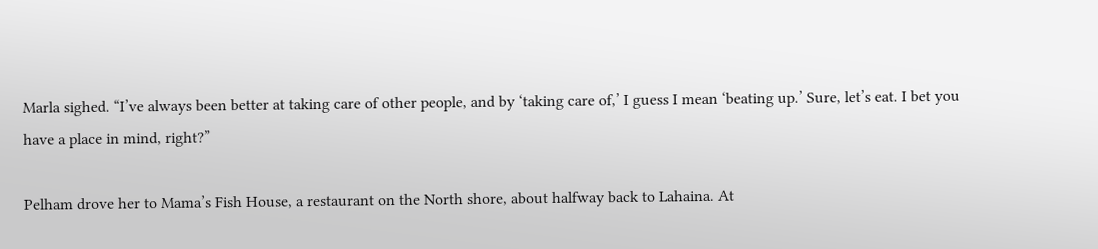Marla sighed. “I’ve always been better at taking care of other people, and by ‘taking care of,’ I guess I mean ‘beating up.’ Sure, let’s eat. I bet you have a place in mind, right?”

Pelham drove her to Mama’s Fish House, a restaurant on the North shore, about halfway back to Lahaina. At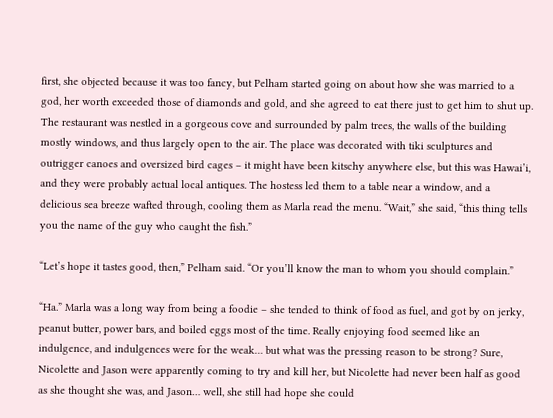first, she objected because it was too fancy, but Pelham started going on about how she was married to a god, her worth exceeded those of diamonds and gold, and she agreed to eat there just to get him to shut up. The restaurant was nestled in a gorgeous cove and surrounded by palm trees, the walls of the building mostly windows, and thus largely open to the air. The place was decorated with tiki sculptures and outrigger canoes and oversized bird cages – it might have been kitschy anywhere else, but this was Hawai’i, and they were probably actual local antiques. The hostess led them to a table near a window, and a delicious sea breeze wafted through, cooling them as Marla read the menu. “Wait,” she said, “this thing tells you the name of the guy who caught the fish.”

“Let’s hope it tastes good, then,” Pelham said. “Or you’ll know the man to whom you should complain.”

“Ha.” Marla was a long way from being a foodie – she tended to think of food as fuel, and got by on jerky, peanut butter, power bars, and boiled eggs most of the time. Really enjoying food seemed like an indulgence, and indulgences were for the weak… but what was the pressing reason to be strong? Sure, Nicolette and Jason were apparently coming to try and kill her, but Nicolette had never been half as good as she thought she was, and Jason… well, she still had hope she could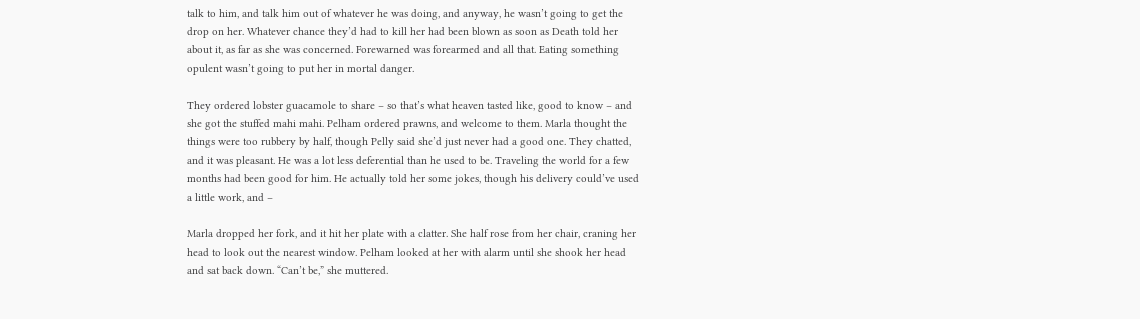talk to him, and talk him out of whatever he was doing, and anyway, he wasn’t going to get the drop on her. Whatever chance they’d had to kill her had been blown as soon as Death told her about it, as far as she was concerned. Forewarned was forearmed and all that. Eating something opulent wasn’t going to put her in mortal danger.

They ordered lobster guacamole to share – so that’s what heaven tasted like, good to know – and she got the stuffed mahi mahi. Pelham ordered prawns, and welcome to them. Marla thought the things were too rubbery by half, though Pelly said she’d just never had a good one. They chatted, and it was pleasant. He was a lot less deferential than he used to be. Traveling the world for a few months had been good for him. He actually told her some jokes, though his delivery could’ve used a little work, and –

Marla dropped her fork, and it hit her plate with a clatter. She half rose from her chair, craning her head to look out the nearest window. Pelham looked at her with alarm until she shook her head and sat back down. “Can’t be,” she muttered.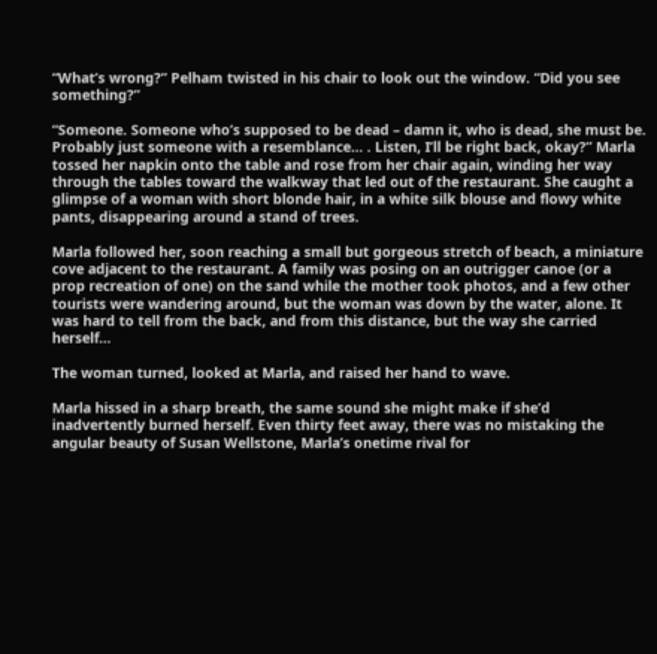“What’s wrong?” Pelham twisted in his chair to look out the window. “Did you see something?”

“Someone. Someone who’s supposed to be dead – damn it, who is dead, she must be. Probably just someone with a resemblance… . Listen, I’ll be right back, okay?” Marla tossed her napkin onto the table and rose from her chair again, winding her way through the tables toward the walkway that led out of the restaurant. She caught a glimpse of a woman with short blonde hair, in a white silk blouse and flowy white pants, disappearing around a stand of trees.

Marla followed her, soon reaching a small but gorgeous stretch of beach, a miniature cove adjacent to the restaurant. A family was posing on an outrigger canoe (or a prop recreation of one) on the sand while the mother took photos, and a few other tourists were wandering around, but the woman was down by the water, alone. It was hard to tell from the back, and from this distance, but the way she carried herself…

The woman turned, looked at Marla, and raised her hand to wave.

Marla hissed in a sharp breath, the same sound she might make if she’d inadvertently burned herself. Even thirty feet away, there was no mistaking the angular beauty of Susan Wellstone, Marla’s onetime rival for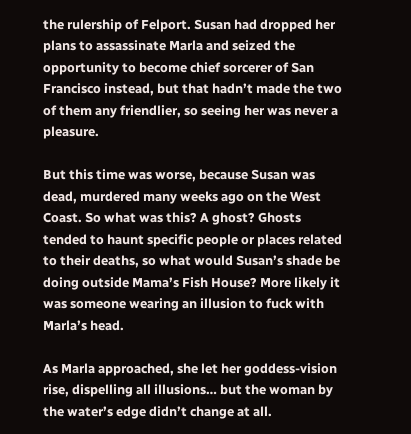the rulership of Felport. Susan had dropped her plans to assassinate Marla and seized the opportunity to become chief sorcerer of San Francisco instead, but that hadn’t made the two of them any friendlier, so seeing her was never a pleasure.

But this time was worse, because Susan was dead, murdered many weeks ago on the West Coast. So what was this? A ghost? Ghosts tended to haunt specific people or places related to their deaths, so what would Susan’s shade be doing outside Mama’s Fish House? More likely it was someone wearing an illusion to fuck with Marla’s head.

As Marla approached, she let her goddess-vision rise, dispelling all illusions… but the woman by the water’s edge didn’t change at all.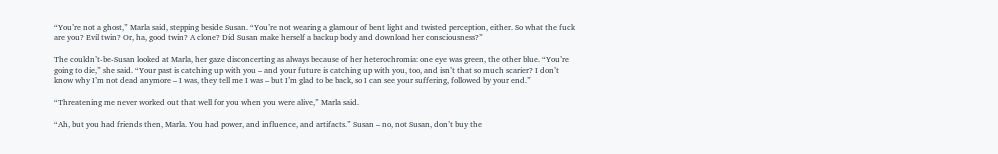“You’re not a ghost,” Marla said, stepping beside Susan. “You’re not wearing a glamour of bent light and twisted perception, either. So what the fuck are you? Evil twin? Or, ha, good twin? A clone? Did Susan make herself a backup body and download her consciousness?”

The couldn’t-be-Susan looked at Marla, her gaze disconcerting as always because of her heterochromia: one eye was green, the other blue. “You’re going to die,” she said. “Your past is catching up with you – and your future is catching up with you, too, and isn’t that so much scarier? I don’t know why I’m not dead anymore – I was, they tell me I was – but I’m glad to be back, so I can see your suffering, followed by your end.”

“Threatening me never worked out that well for you when you were alive,” Marla said.

“Ah, but you had friends then, Marla. You had power, and influence, and artifacts.” Susan – no, not Susan, don’t buy the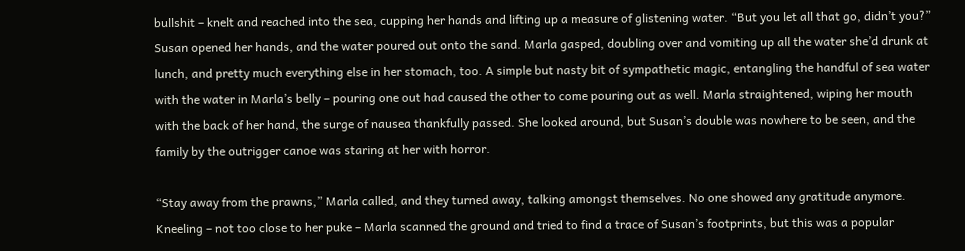bullshit – knelt and reached into the sea, cupping her hands and lifting up a measure of glistening water. “But you let all that go, didn’t you?” Susan opened her hands, and the water poured out onto the sand. Marla gasped, doubling over and vomiting up all the water she’d drunk at lunch, and pretty much everything else in her stomach, too. A simple but nasty bit of sympathetic magic, entangling the handful of sea water with the water in Marla’s belly – pouring one out had caused the other to come pouring out as well. Marla straightened, wiping her mouth with the back of her hand, the surge of nausea thankfully passed. She looked around, but Susan’s double was nowhere to be seen, and the family by the outrigger canoe was staring at her with horror.

“Stay away from the prawns,” Marla called, and they turned away, talking amongst themselves. No one showed any gratitude anymore. Kneeling – not too close to her puke – Marla scanned the ground and tried to find a trace of Susan’s footprints, but this was a popular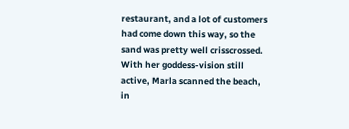restaurant, and a lot of customers had come down this way, so the sand was pretty well crisscrossed. With her goddess-vision still active, Marla scanned the beach, in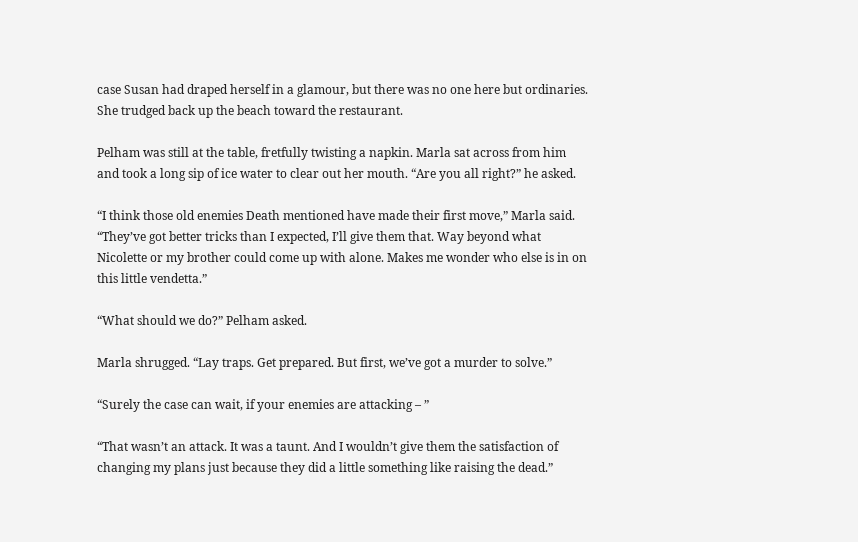case Susan had draped herself in a glamour, but there was no one here but ordinaries. She trudged back up the beach toward the restaurant.

Pelham was still at the table, fretfully twisting a napkin. Marla sat across from him and took a long sip of ice water to clear out her mouth. “Are you all right?” he asked.

“I think those old enemies Death mentioned have made their first move,” Marla said. “They’ve got better tricks than I expected, I’ll give them that. Way beyond what Nicolette or my brother could come up with alone. Makes me wonder who else is in on this little vendetta.”

“What should we do?” Pelham asked.

Marla shrugged. “Lay traps. Get prepared. But first, we’ve got a murder to solve.”

“Surely the case can wait, if your enemies are attacking – ”

“That wasn’t an attack. It was a taunt. And I wouldn’t give them the satisfaction of changing my plans just because they did a little something like raising the dead.”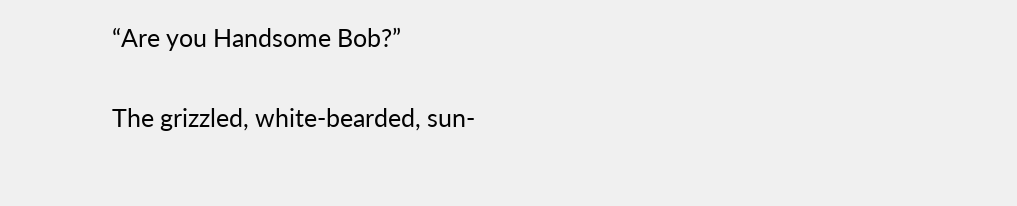“Are you Handsome Bob?”

The grizzled, white-bearded, sun-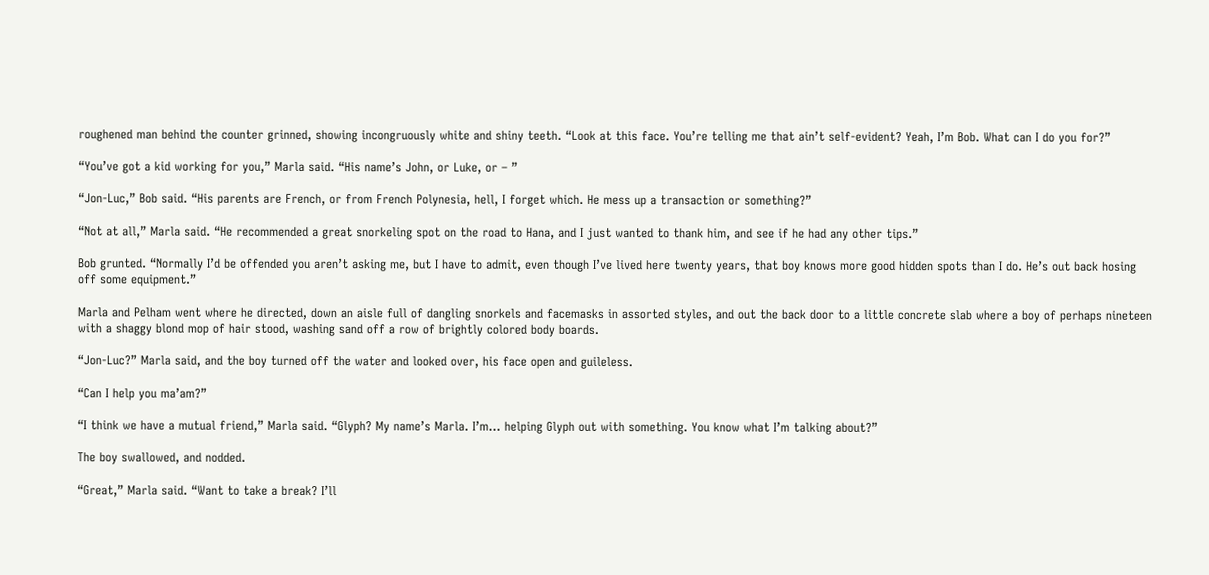roughened man behind the counter grinned, showing incongruously white and shiny teeth. “Look at this face. You’re telling me that ain’t self-evident? Yeah, I’m Bob. What can I do you for?”

“You’ve got a kid working for you,” Marla said. “His name’s John, or Luke, or – ”

“Jon-Luc,” Bob said. “His parents are French, or from French Polynesia, hell, I forget which. He mess up a transaction or something?”

“Not at all,” Marla said. “He recommended a great snorkeling spot on the road to Hana, and I just wanted to thank him, and see if he had any other tips.”

Bob grunted. “Normally I’d be offended you aren’t asking me, but I have to admit, even though I’ve lived here twenty years, that boy knows more good hidden spots than I do. He’s out back hosing off some equipment.”

Marla and Pelham went where he directed, down an aisle full of dangling snorkels and facemasks in assorted styles, and out the back door to a little concrete slab where a boy of perhaps nineteen with a shaggy blond mop of hair stood, washing sand off a row of brightly colored body boards.

“Jon-Luc?” Marla said, and the boy turned off the water and looked over, his face open and guileless.

“Can I help you ma’am?”

“I think we have a mutual friend,” Marla said. “Glyph? My name’s Marla. I’m… helping Glyph out with something. You know what I’m talking about?”

The boy swallowed, and nodded.

“Great,” Marla said. “Want to take a break? I’ll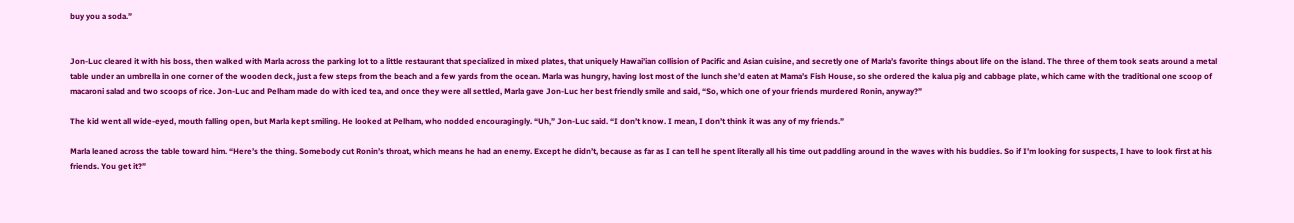buy you a soda.”


Jon-Luc cleared it with his boss, then walked with Marla across the parking lot to a little restaurant that specialized in mixed plates, that uniquely Hawai’ian collision of Pacific and Asian cuisine, and secretly one of Marla’s favorite things about life on the island. The three of them took seats around a metal table under an umbrella in one corner of the wooden deck, just a few steps from the beach and a few yards from the ocean. Marla was hungry, having lost most of the lunch she’d eaten at Mama’s Fish House, so she ordered the kalua pig and cabbage plate, which came with the traditional one scoop of macaroni salad and two scoops of rice. Jon-Luc and Pelham made do with iced tea, and once they were all settled, Marla gave Jon-Luc her best friendly smile and said, “So, which one of your friends murdered Ronin, anyway?”

The kid went all wide-eyed, mouth falling open, but Marla kept smiling. He looked at Pelham, who nodded encouragingly. “Uh,” Jon-Luc said. “I don’t know. I mean, I don’t think it was any of my friends.”

Marla leaned across the table toward him. “Here’s the thing. Somebody cut Ronin’s throat, which means he had an enemy. Except he didn’t, because as far as I can tell he spent literally all his time out paddling around in the waves with his buddies. So if I’m looking for suspects, I have to look first at his friends. You get it?”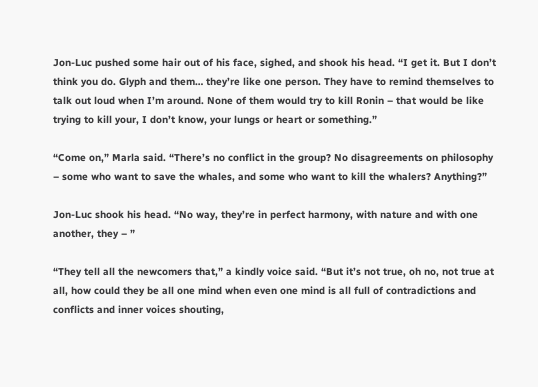Jon-Luc pushed some hair out of his face, sighed, and shook his head. “I get it. But I don’t think you do. Glyph and them… they’re like one person. They have to remind themselves to talk out loud when I’m around. None of them would try to kill Ronin – that would be like trying to kill your, I don’t know, your lungs or heart or something.”

“Come on,” Marla said. “There’s no conflict in the group? No disagreements on philosophy – some who want to save the whales, and some who want to kill the whalers? Anything?”

Jon-Luc shook his head. “No way, they’re in perfect harmony, with nature and with one another, they – ”

“They tell all the newcomers that,” a kindly voice said. “But it’s not true, oh no, not true at all, how could they be all one mind when even one mind is all full of contradictions and conflicts and inner voices shouting,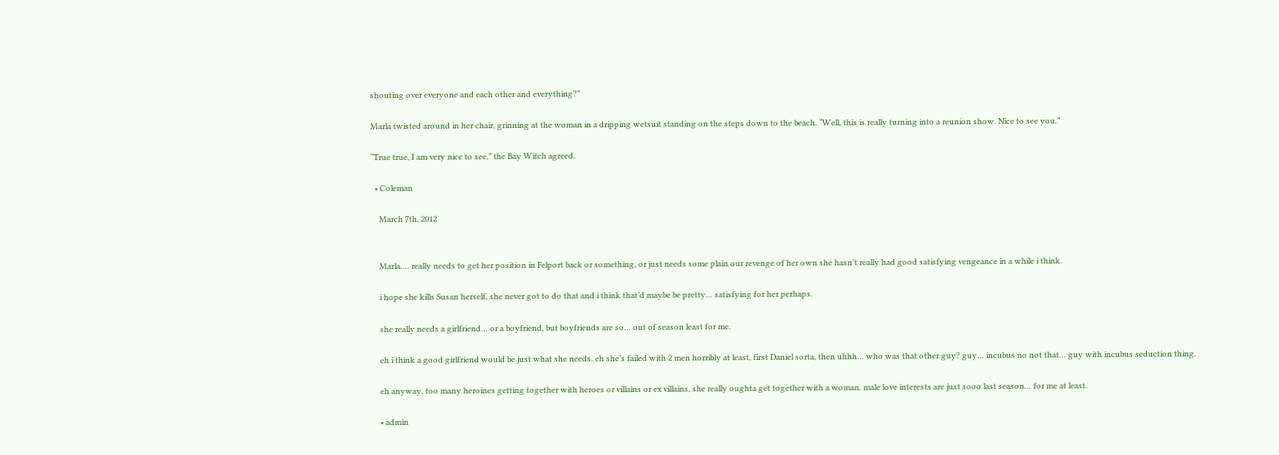shouting over everyone and each other and everything?”

Marla twisted around in her chair, grinning at the woman in a dripping wetsuit standing on the steps down to the beach. “Well, this is really turning into a reunion show. Nice to see you.”

“True true, I am very nice to see,” the Bay Witch agreed.

  • Coleman

    March 7th, 2012


    Marla…. really needs to get her position in Felport back or something, or just needs some plain our revenge of her own she hasn’t really had good satisfying vengeance in a while i think.

    i hope she kills Susan herself, she never got to do that and i think that’d maybe be pretty… satisfying for her perhaps.

    she really needs a girlfriend… or a boyfriend, but boyfriends are so… out of season least for me.

    eh i think a good girlfriend would be just what she needs. eh she’s failed with 2 men horribly at least, first Daniel sorta, then uhhh… who was that other guy? guy… incubus no not that… guy with incubus seduction thing.

    eh anyway, too many heroines getting together with heroes or villains or ex villains, she really oughta get together with a woman. male love interests are just sooo last season… for me at least.

    • admin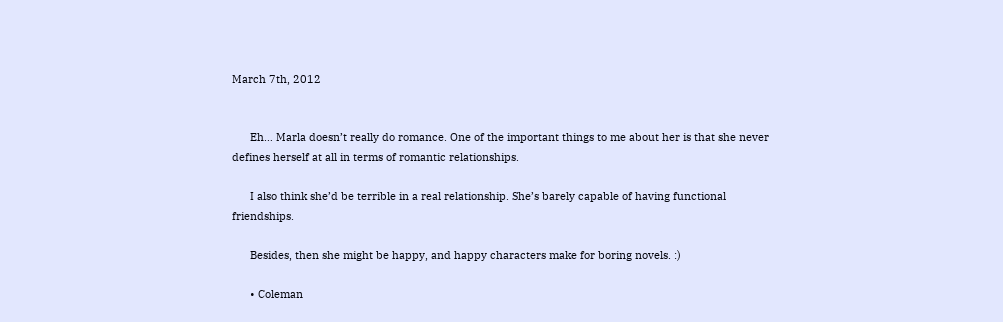March 7th, 2012


      Eh… Marla doesn’t really do romance. One of the important things to me about her is that she never defines herself at all in terms of romantic relationships.

      I also think she’d be terrible in a real relationship. She’s barely capable of having functional friendships.

      Besides, then she might be happy, and happy characters make for boring novels. :)

      • Coleman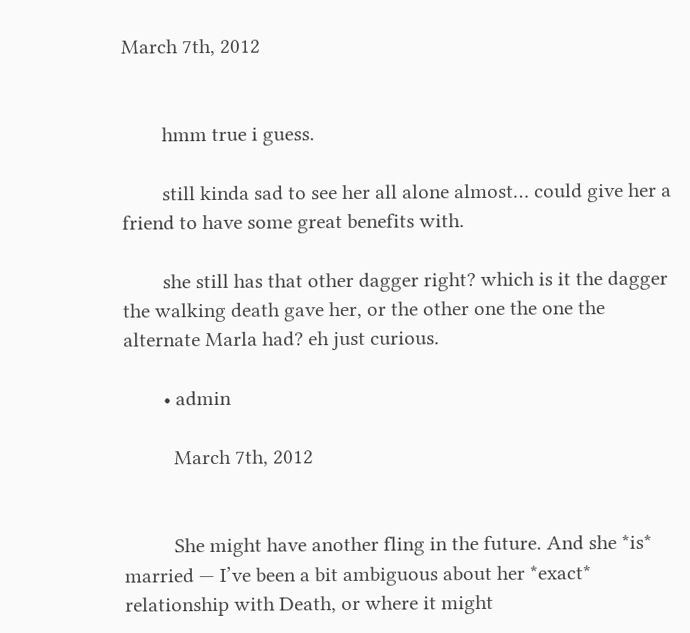March 7th, 2012


        hmm true i guess.

        still kinda sad to see her all alone almost… could give her a friend to have some great benefits with.

        she still has that other dagger right? which is it the dagger the walking death gave her, or the other one the one the alternate Marla had? eh just curious.

        • admin

          March 7th, 2012


          She might have another fling in the future. And she *is* married — I’ve been a bit ambiguous about her *exact* relationship with Death, or where it might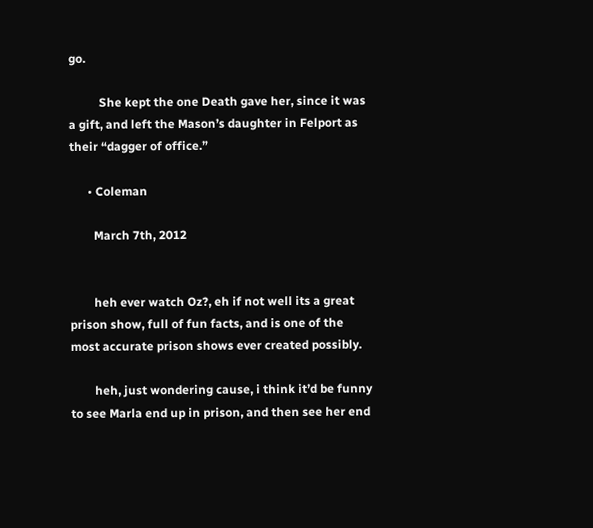go.

          She kept the one Death gave her, since it was a gift, and left the Mason’s daughter in Felport as their “dagger of office.”

      • Coleman

        March 7th, 2012


        heh ever watch Oz?, eh if not well its a great prison show, full of fun facts, and is one of the most accurate prison shows ever created possibly.

        heh, just wondering cause, i think it’d be funny to see Marla end up in prison, and then see her end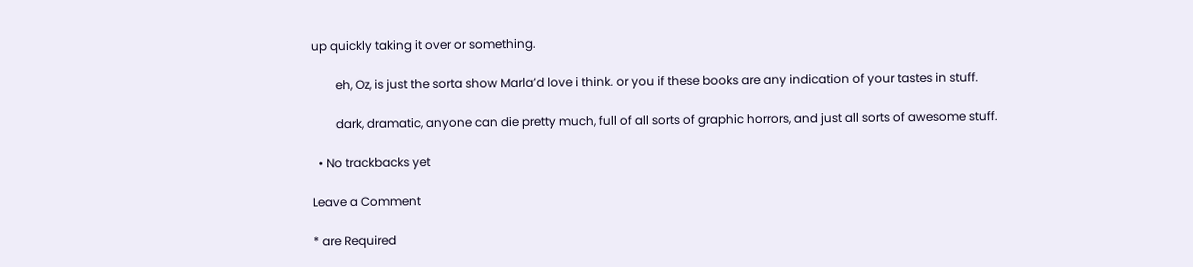up quickly taking it over or something.

        eh, Oz, is just the sorta show Marla’d love i think. or you if these books are any indication of your tastes in stuff.

        dark, dramatic, anyone can die pretty much, full of all sorts of graphic horrors, and just all sorts of awesome stuff.

  • No trackbacks yet

Leave a Comment

* are Required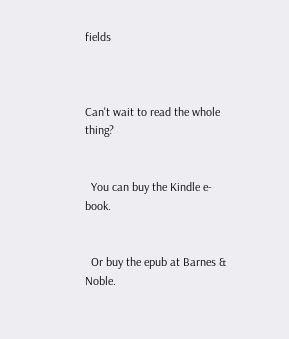fields



Can't wait to read the whole thing?


  You can buy the Kindle e-book.


  Or buy the epub at Barnes & Noble.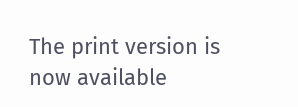The print version is now available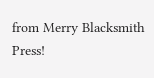from Merry Blacksmith Press!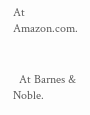At Amazon.com.


  At Barnes & Noble.